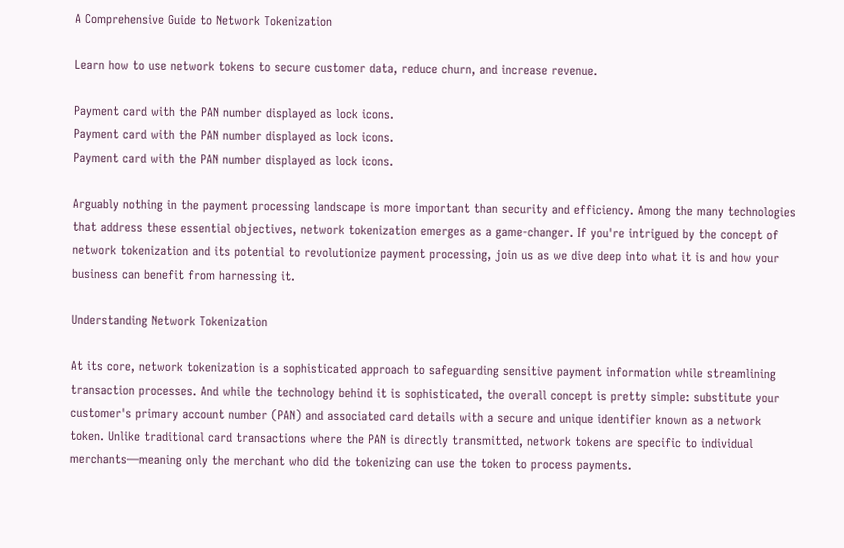A Comprehensive Guide to Network Tokenization

Learn how to use network tokens to secure customer data, reduce churn, and increase revenue.

Payment card with the PAN number displayed as lock icons.
Payment card with the PAN number displayed as lock icons.
Payment card with the PAN number displayed as lock icons.

Arguably nothing in the payment processing landscape is more important than security and efficiency. Among the many technologies that address these essential objectives, network tokenization emerges as a game-changer. If you're intrigued by the concept of network tokenization and its potential to revolutionize payment processing, join us as we dive deep into what it is and how your business can benefit from harnessing it.

Understanding Network Tokenization

At its core, network tokenization is a sophisticated approach to safeguarding sensitive payment information while streamlining transaction processes. And while the technology behind it is sophisticated, the overall concept is pretty simple: substitute your customer's primary account number (PAN) and associated card details with a secure and unique identifier known as a network token. Unlike traditional card transactions where the PAN is directly transmitted, network tokens are specific to individual merchants—meaning only the merchant who did the tokenizing can use the token to process payments.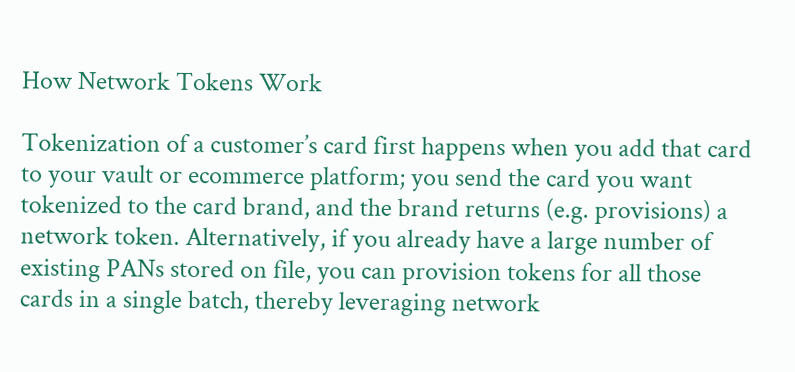How Network Tokens Work

Tokenization of a customer’s card first happens when you add that card to your vault or ecommerce platform; you send the card you want tokenized to the card brand, and the brand returns (e.g. provisions) a network token. Alternatively, if you already have a large number of existing PANs stored on file, you can provision tokens for all those cards in a single batch, thereby leveraging network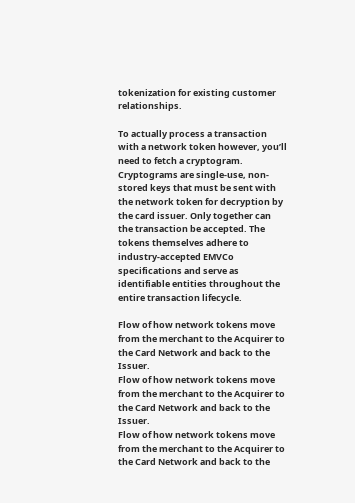tokenization for existing customer relationships.

To actually process a transaction with a network token however, you’ll need to fetch a cryptogram. Cryptograms are single-use, non-stored keys that must be sent with the network token for decryption by the card issuer. Only together can the transaction be accepted. The tokens themselves adhere to industry-accepted EMVCo specifications and serve as identifiable entities throughout the entire transaction lifecycle.

Flow of how network tokens move from the merchant to the Acquirer to the Card Network and back to the Issuer.
Flow of how network tokens move from the merchant to the Acquirer to the Card Network and back to the Issuer.
Flow of how network tokens move from the merchant to the Acquirer to the Card Network and back to the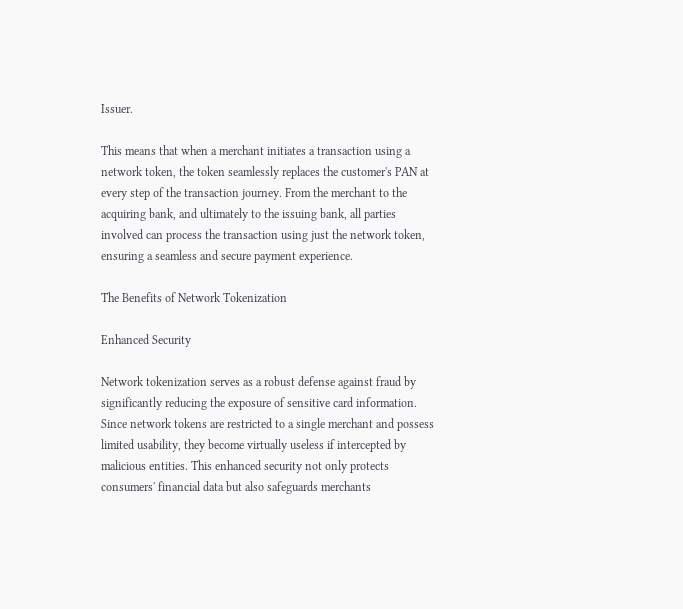Issuer.

This means that when a merchant initiates a transaction using a network token, the token seamlessly replaces the customer's PAN at every step of the transaction journey. From the merchant to the acquiring bank, and ultimately to the issuing bank, all parties involved can process the transaction using just the network token, ensuring a seamless and secure payment experience.

The Benefits of Network Tokenization

Enhanced Security

Network tokenization serves as a robust defense against fraud by significantly reducing the exposure of sensitive card information. Since network tokens are restricted to a single merchant and possess limited usability, they become virtually useless if intercepted by malicious entities. This enhanced security not only protects consumers' financial data but also safeguards merchants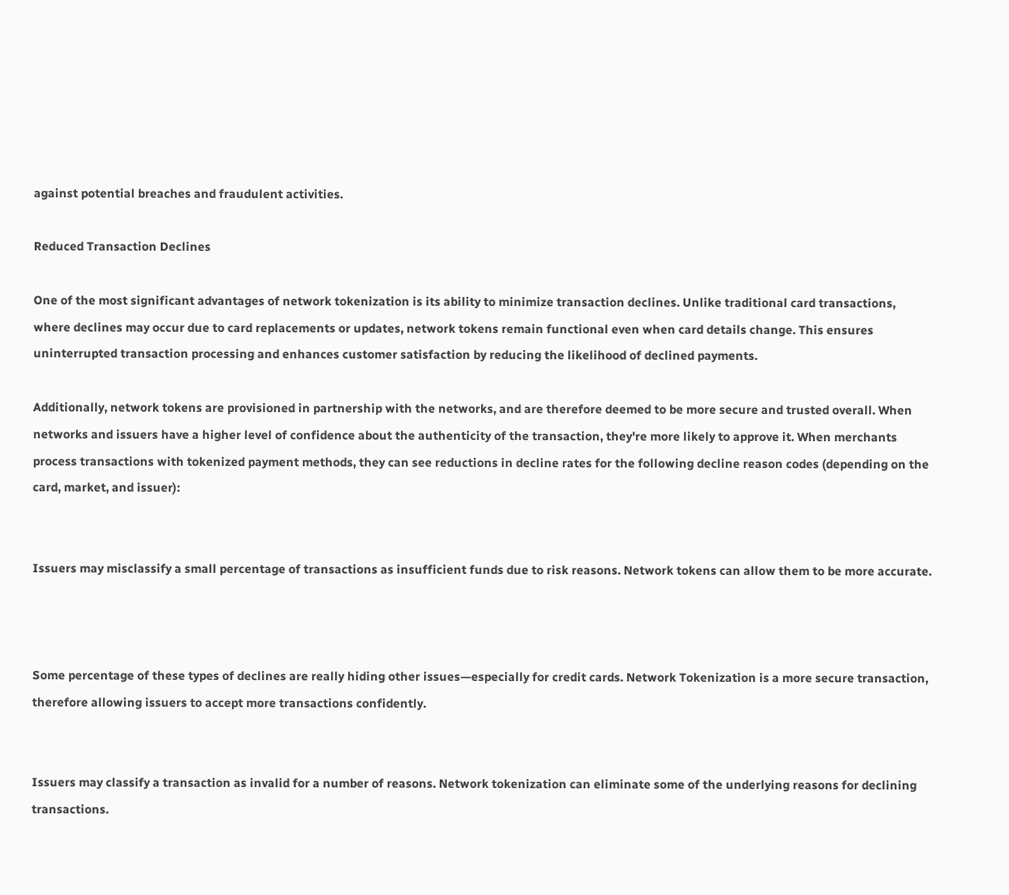against potential breaches and fraudulent activities.

Reduced Transaction Declines

One of the most significant advantages of network tokenization is its ability to minimize transaction declines. Unlike traditional card transactions, where declines may occur due to card replacements or updates, network tokens remain functional even when card details change. This ensures uninterrupted transaction processing and enhances customer satisfaction by reducing the likelihood of declined payments.

Additionally, network tokens are provisioned in partnership with the networks, and are therefore deemed to be more secure and trusted overall. When networks and issuers have a higher level of confidence about the authenticity of the transaction, they're more likely to approve it. When merchants process transactions with tokenized payment methods, they can see reductions in decline rates for the following decline reason codes (depending on the card, market, and issuer):


Issuers may misclassify a small percentage of transactions as insufficient funds due to risk reasons. Network tokens can allow them to be more accurate.



Some percentage of these types of declines are really hiding other issues—especially for credit cards. Network Tokenization is a more secure transaction, therefore allowing issuers to accept more transactions confidently.


Issuers may classify a transaction as invalid for a number of reasons. Network tokenization can eliminate some of the underlying reasons for declining transactions.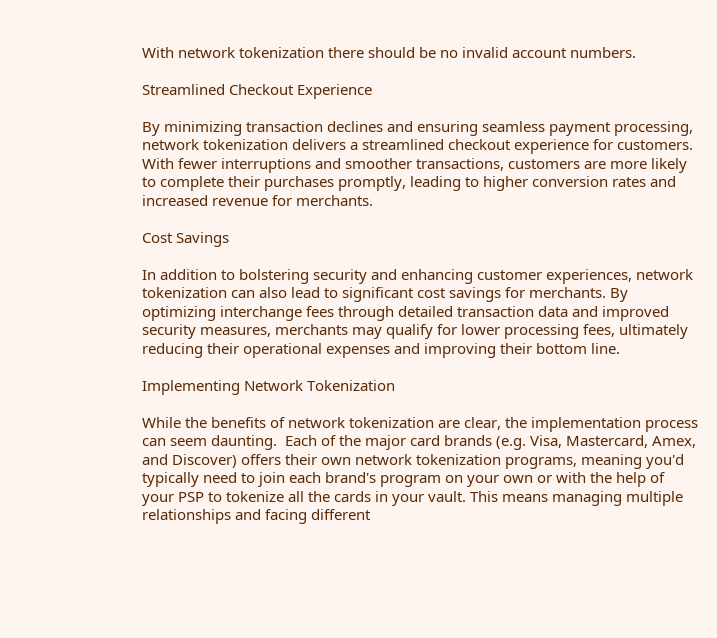With network tokenization there should be no invalid account numbers.

Streamlined Checkout Experience

By minimizing transaction declines and ensuring seamless payment processing, network tokenization delivers a streamlined checkout experience for customers. With fewer interruptions and smoother transactions, customers are more likely to complete their purchases promptly, leading to higher conversion rates and increased revenue for merchants.

Cost Savings

In addition to bolstering security and enhancing customer experiences, network tokenization can also lead to significant cost savings for merchants. By optimizing interchange fees through detailed transaction data and improved security measures, merchants may qualify for lower processing fees, ultimately reducing their operational expenses and improving their bottom line.

Implementing Network Tokenization

While the benefits of network tokenization are clear, the implementation process can seem daunting.  Each of the major card brands (e.g. Visa, Mastercard, Amex, and Discover) offers their own network tokenization programs, meaning you'd typically need to join each brand's program on your own or with the help of your PSP to tokenize all the cards in your vault. This means managing multiple relationships and facing different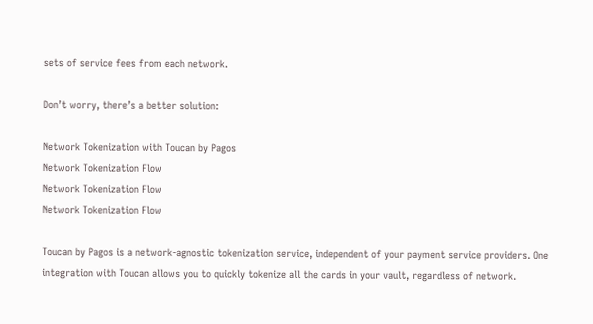sets of service fees from each network.

Don’t worry, there’s a better solution:

Network Tokenization with Toucan by Pagos
Network Tokenization Flow
Network Tokenization Flow
Network Tokenization Flow

Toucan by Pagos is a network-agnostic tokenization service, independent of your payment service providers. One integration with Toucan allows you to quickly tokenize all the cards in your vault, regardless of network.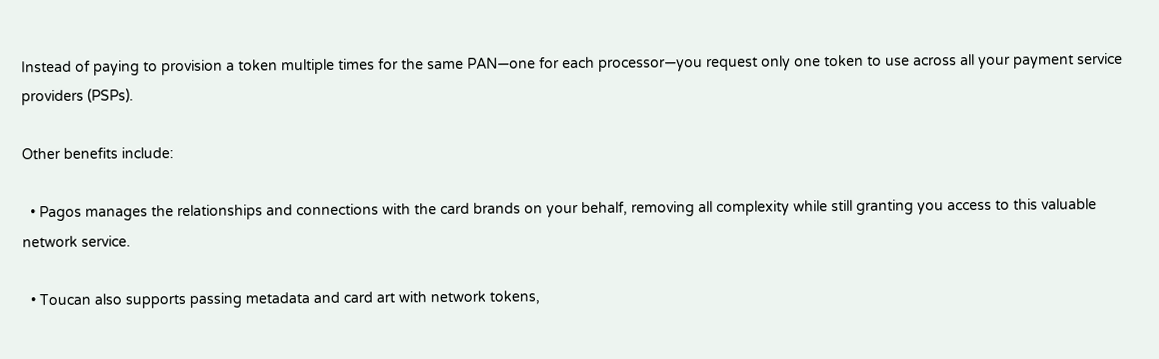Instead of paying to provision a token multiple times for the same PAN—one for each processor—you request only one token to use across all your payment service providers (PSPs).

Other benefits include:

  • Pagos manages the relationships and connections with the card brands on your behalf, removing all complexity while still granting you access to this valuable network service.

  • Toucan also supports passing metadata and card art with network tokens,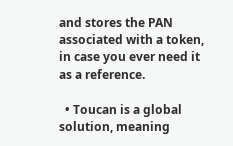and stores the PAN associated with a token, in case you ever need it as a reference.

  • Toucan is a global solution, meaning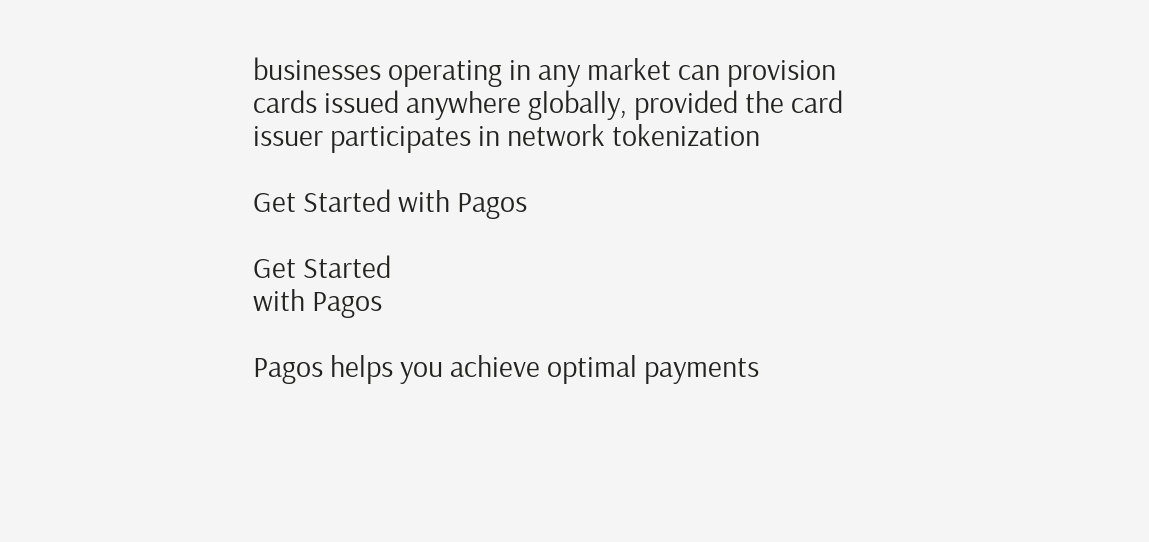businesses operating in any market can provision cards issued anywhere globally, provided the card issuer participates in network tokenization

Get Started with Pagos

Get Started
with Pagos

Pagos helps you achieve optimal payments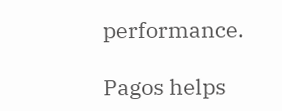performance.

Pagos helps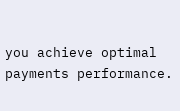you achieve optimal payments performance.